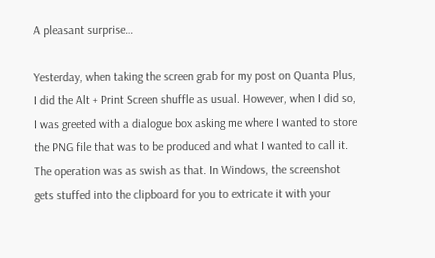A pleasant surprise…

Yesterday, when taking the screen grab for my post on Quanta Plus, I did the Alt + Print Screen shuffle as usual. However, when I did so, I was greeted with a dialogue box asking me where I wanted to store the PNG file that was to be produced and what I wanted to call it. The operation was as swish as that. In Windows, the screenshot gets stuffed into the clipboard for you to extricate it with your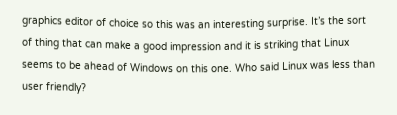graphics editor of choice so this was an interesting surprise. It’s the sort of thing that can make a good impression and it is striking that Linux seems to be ahead of Windows on this one. Who said Linux was less than user friendly?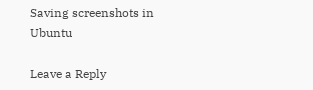Saving screenshots in Ubuntu

Leave a Reply